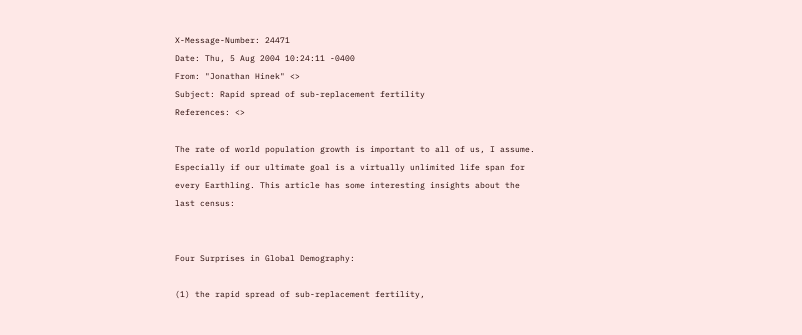X-Message-Number: 24471
Date: Thu, 5 Aug 2004 10:24:11 -0400
From: "Jonathan Hinek" <>
Subject: Rapid spread of sub-replacement fertility
References: <>

The rate of world population growth is important to all of us, I assume.
Especially if our ultimate goal is a virtually unlimited life span for
every Earthling. This article has some interesting insights about the
last census:


Four Surprises in Global Demography:

(1) the rapid spread of sub-replacement fertility,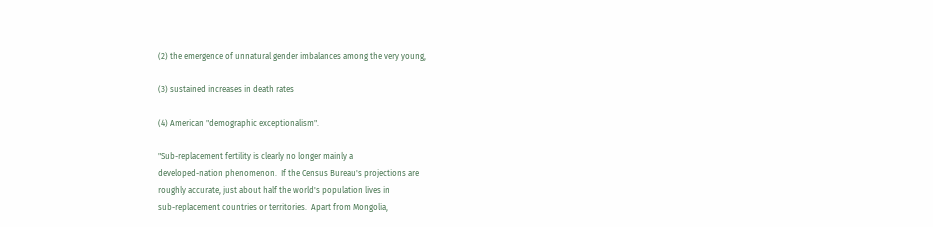(2) the emergence of unnatural gender imbalances among the very young,

(3) sustained increases in death rates

(4) American "demographic exceptionalism".

"Sub-replacement fertility is clearly no longer mainly a
developed-nation phenomenon.  If the Census Bureau's projections are
roughly accurate, just about half the world's population lives in
sub-replacement countries or territories.  Apart from Mongolia,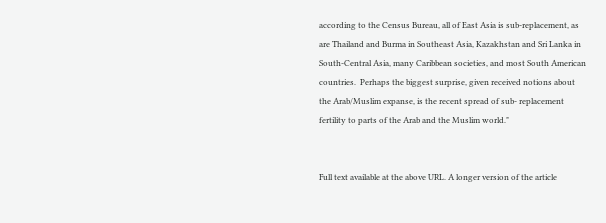according to the Census Bureau, all of East Asia is sub-replacement, as
are Thailand and Burma in Southeast Asia, Kazakhstan and Sri Lanka in
South-Central Asia, many Caribbean societies, and most South American
countries.  Perhaps the biggest surprise, given received notions about
the Arab/Muslim expanse, is the recent spread of sub- replacement
fertility to parts of the Arab and the Muslim world."


Full text available at the above URL. A longer version of the article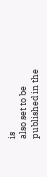is
also set to be published in the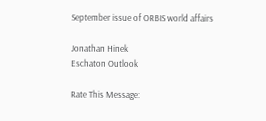September issue of ORBIS world affairs

Jonathan Hinek
Eschaton Outlook

Rate This Message: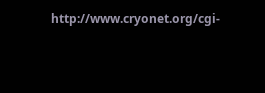http://www.cryonet.org/cgi-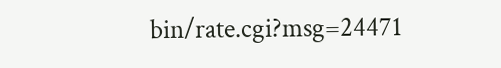bin/rate.cgi?msg=24471